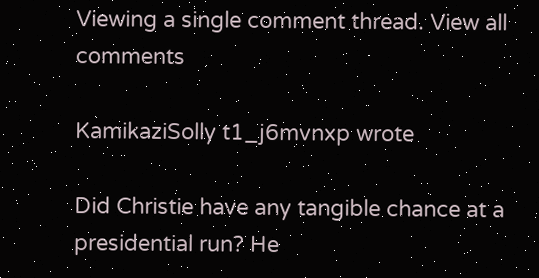Viewing a single comment thread. View all comments

KamikaziSolly t1_j6mvnxp wrote

Did Christie have any tangible chance at a presidential run? He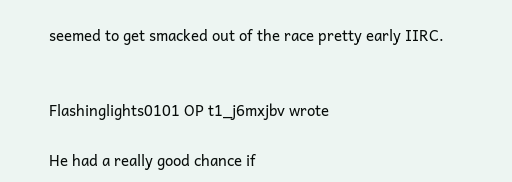seemed to get smacked out of the race pretty early IIRC.


Flashinglights0101 OP t1_j6mxjbv wrote

He had a really good chance if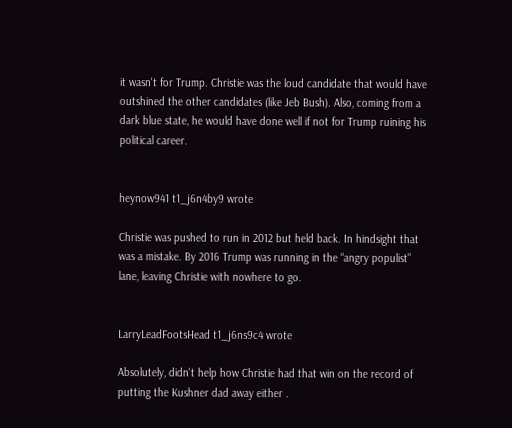it wasn't for Trump. Christie was the loud candidate that would have outshined the other candidates (like Jeb Bush). Also, coming from a dark blue state, he would have done well if not for Trump ruining his political career.


heynow941 t1_j6n4by9 wrote

Christie was pushed to run in 2012 but held back. In hindsight that was a mistake. By 2016 Trump was running in the “angry populist” lane, leaving Christie with nowhere to go.


LarryLeadFootsHead t1_j6ns9c4 wrote

Absolutely, didn't help how Christie had that win on the record of putting the Kushner dad away either .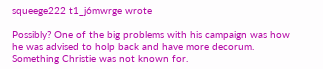squeege222 t1_j6mwrge wrote

Possibly? One of the big problems with his campaign was how he was advised to holp back and have more decorum. Something Christie was not known for.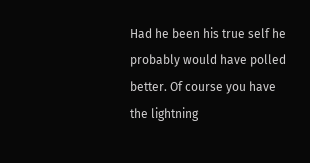Had he been his true self he probably would have polled better. Of course you have the lightning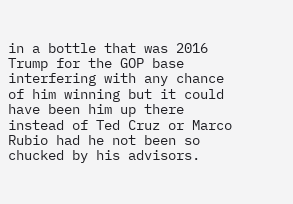in a bottle that was 2016 Trump for the GOP base interfering with any chance of him winning but it could have been him up there instead of Ted Cruz or Marco Rubio had he not been so chucked by his advisors.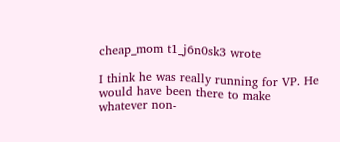cheap_mom t1_j6n0sk3 wrote

I think he was really running for VP. He would have been there to make whatever non-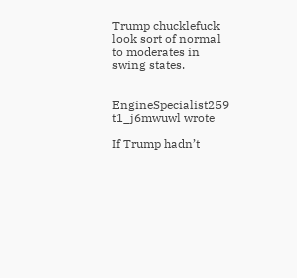Trump chucklefuck look sort of normal to moderates in swing states.


EngineSpecialist259 t1_j6mwuwl wrote

If Trump hadn’t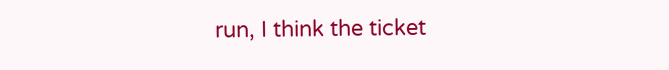run, I think the ticket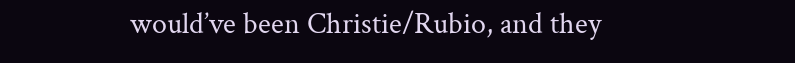would’ve been Christie/Rubio, and they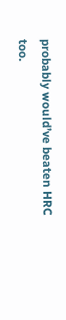probably would’ve beaten HRC too.